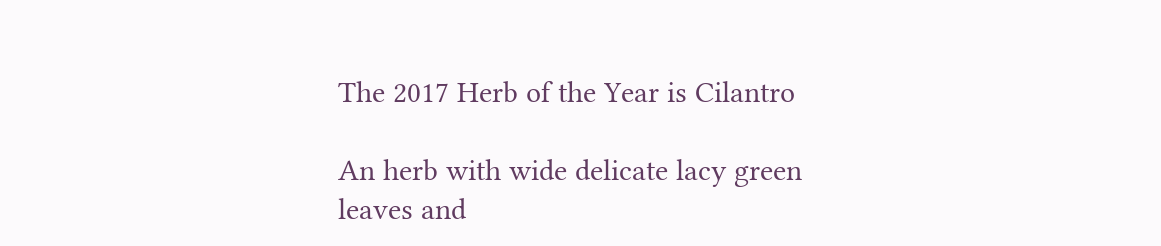The 2017 Herb of the Year is Cilantro

An herb with wide delicate lacy green leaves and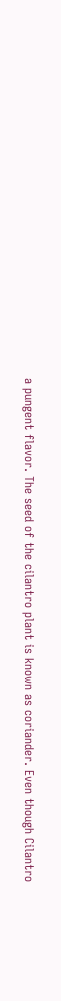a pungent flavor. The seed of the cilantro plant is known as coriander. Even though Cilantro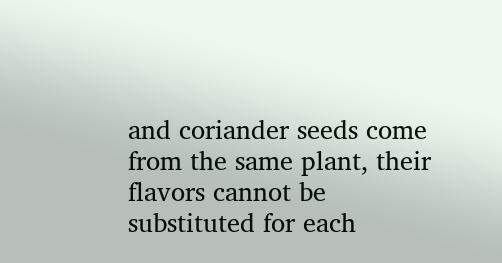and coriander seeds come from the same plant, their flavors cannot be substituted for each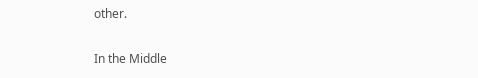other.

In the Middle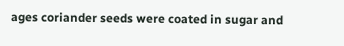ages coriander seeds were coated in sugar and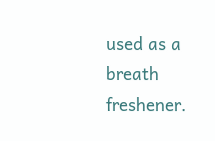used as a breath freshener.